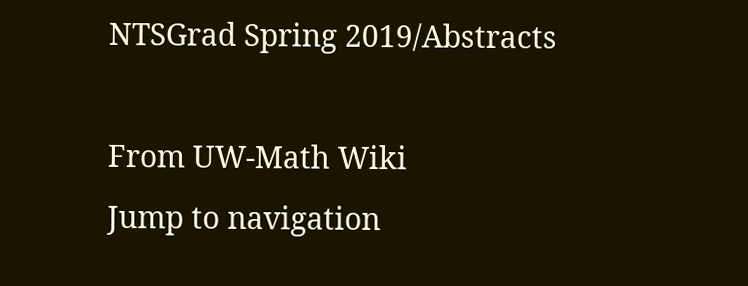NTSGrad Spring 2019/Abstracts

From UW-Math Wiki
Jump to navigation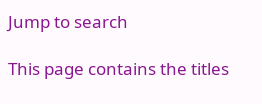Jump to search

This page contains the titles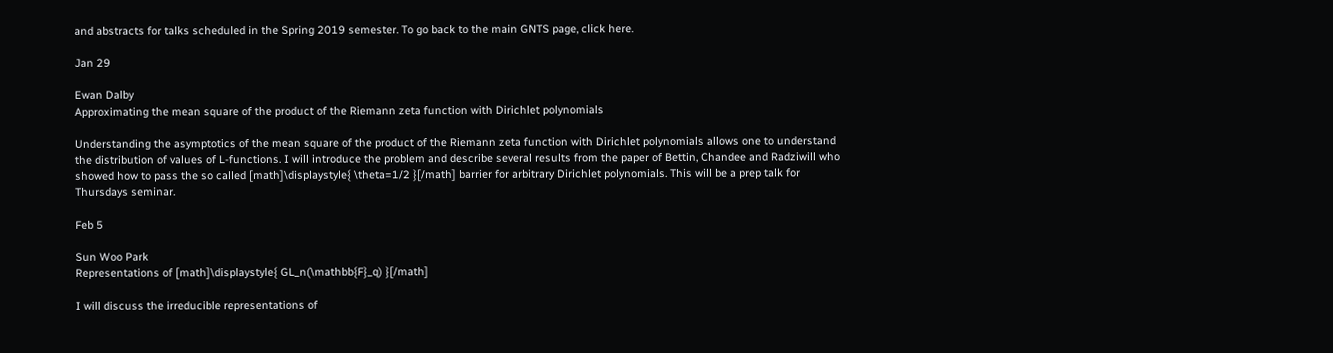and abstracts for talks scheduled in the Spring 2019 semester. To go back to the main GNTS page, click here.

Jan 29

Ewan Dalby
Approximating the mean square of the product of the Riemann zeta function with Dirichlet polynomials

Understanding the asymptotics of the mean square of the product of the Riemann zeta function with Dirichlet polynomials allows one to understand the distribution of values of L-functions. I will introduce the problem and describe several results from the paper of Bettin, Chandee and Radziwill who showed how to pass the so called [math]\displaystyle{ \theta=1/2 }[/math] barrier for arbitrary Dirichlet polynomials. This will be a prep talk for Thursdays seminar.

Feb 5

Sun Woo Park
Representations of [math]\displaystyle{ GL_n(\mathbb{F}_q) }[/math]

I will discuss the irreducible representations of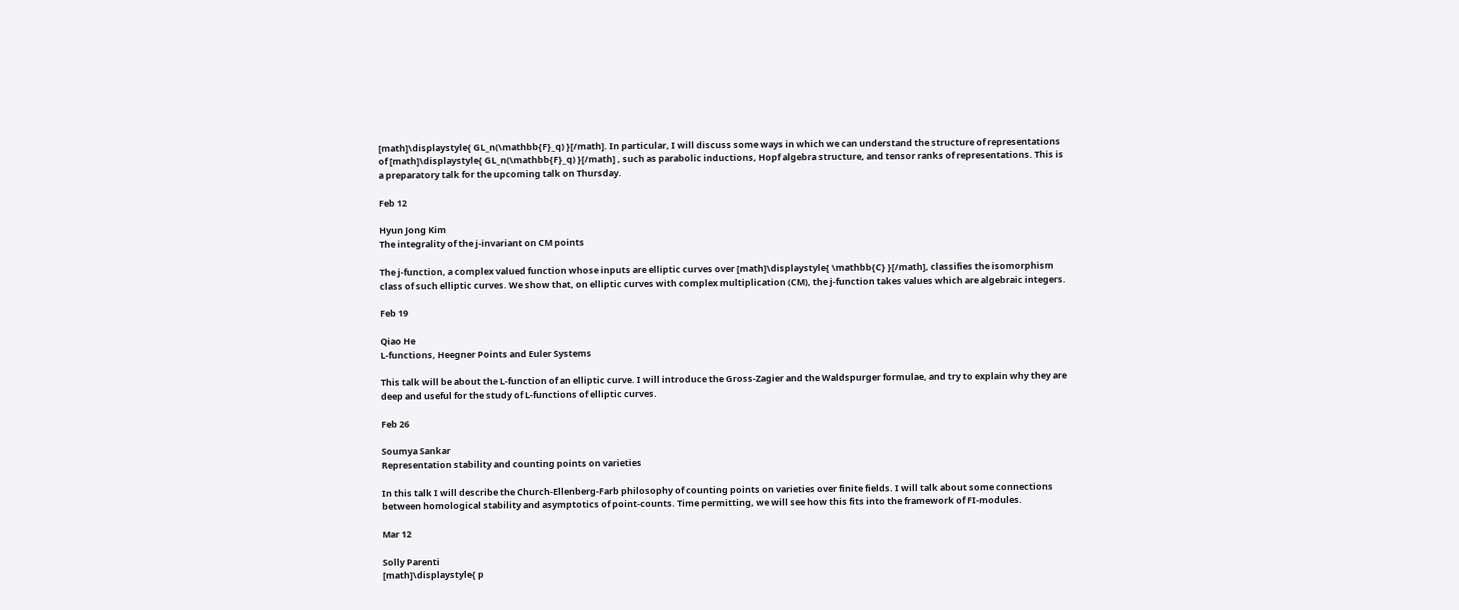[math]\displaystyle{ GL_n(\mathbb{F}_q) }[/math]. In particular, I will discuss some ways in which we can understand the structure of representations of [math]\displaystyle{ GL_n(\mathbb{F}_q) }[/math] , such as parabolic inductions, Hopf algebra structure, and tensor ranks of representations. This is a preparatory talk for the upcoming talk on Thursday.

Feb 12

Hyun Jong Kim
The integrality of the j-invariant on CM points

The j-function, a complex valued function whose inputs are elliptic curves over [math]\displaystyle{ \mathbb{C} }[/math], classifies the isomorphism class of such elliptic curves. We show that, on elliptic curves with complex multiplication (CM), the j-function takes values which are algebraic integers.

Feb 19

Qiao He
L-functions, Heegner Points and Euler Systems

This talk will be about the L-function of an elliptic curve. I will introduce the Gross-Zagier and the Waldspurger formulae, and try to explain why they are deep and useful for the study of L-functions of elliptic curves.

Feb 26

Soumya Sankar
Representation stability and counting points on varieties

In this talk I will describe the Church-Ellenberg-Farb philosophy of counting points on varieties over finite fields. I will talk about some connections between homological stability and asymptotics of point-counts. Time permitting, we will see how this fits into the framework of FI-modules.

Mar 12

Solly Parenti
[math]\displaystyle{ p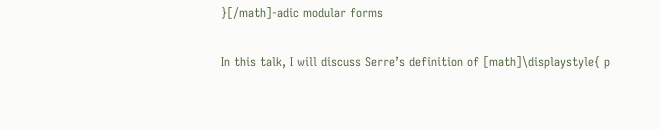}[/math]-adic modular forms

In this talk, I will discuss Serre’s definition of [math]\displaystyle{ p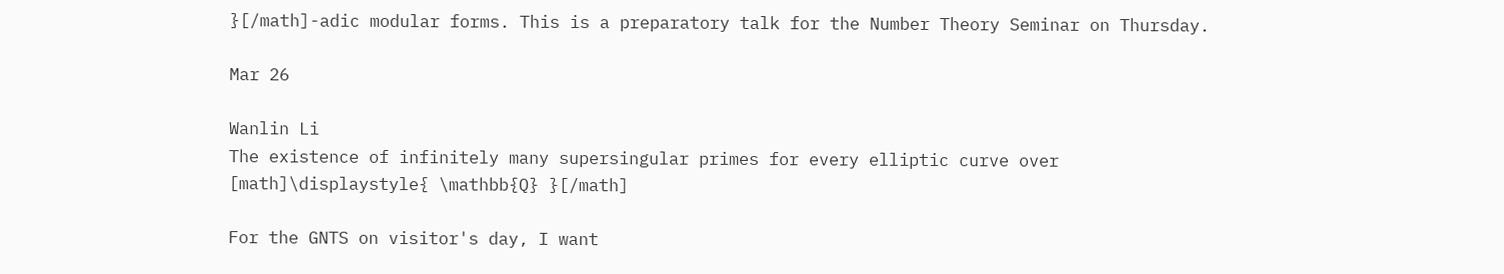}[/math]-adic modular forms. This is a preparatory talk for the Number Theory Seminar on Thursday.

Mar 26

Wanlin Li
The existence of infinitely many supersingular primes for every elliptic curve over [math]\displaystyle{ \mathbb{Q} }[/math]

For the GNTS on visitor's day, I want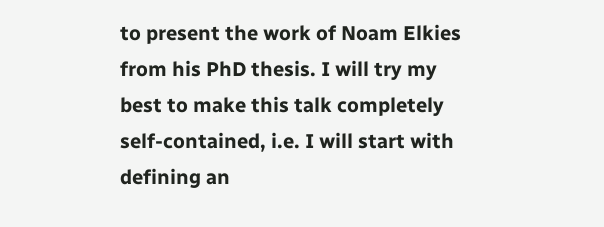to present the work of Noam Elkies from his PhD thesis. I will try my best to make this talk completely self-contained, i.e. I will start with defining an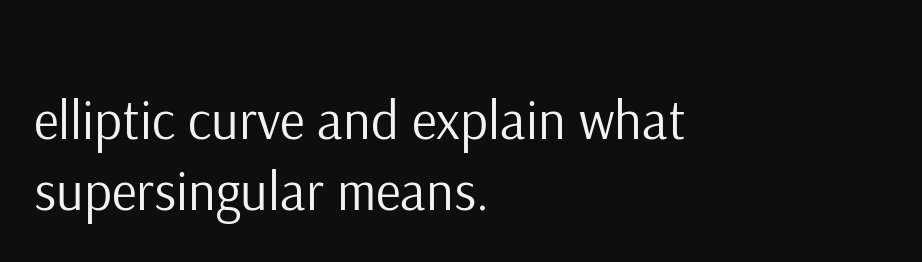elliptic curve and explain what supersingular means.